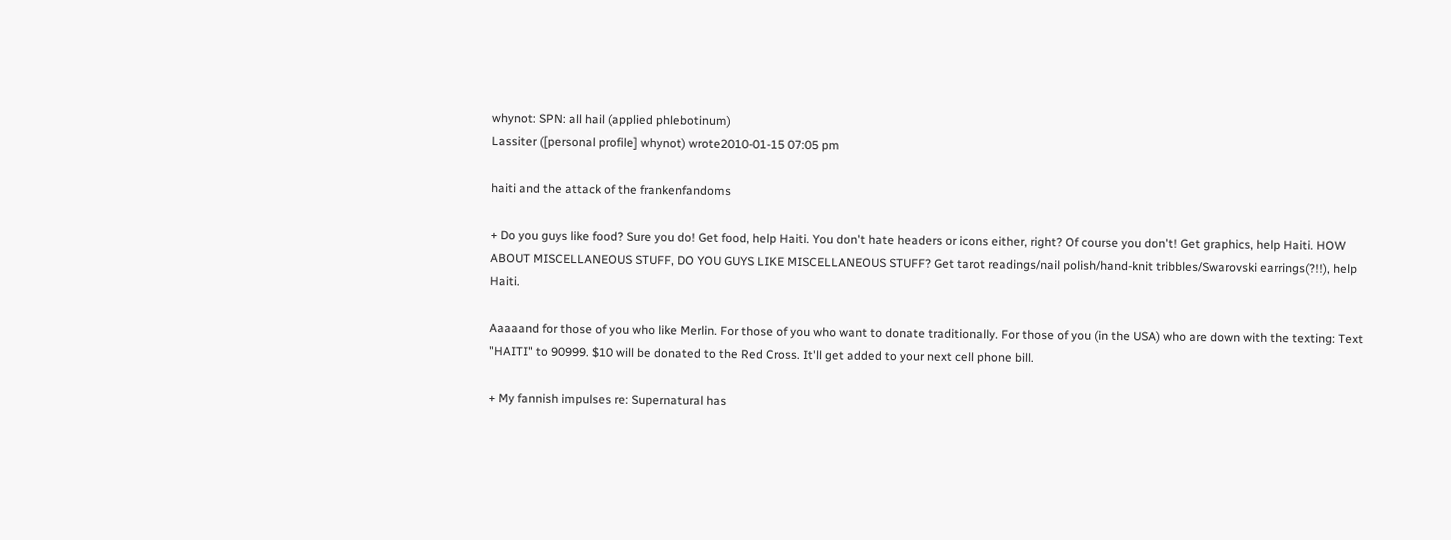whynot: SPN: all hail (applied phlebotinum)
Lassiter ([personal profile] whynot) wrote2010-01-15 07:05 pm

haiti and the attack of the frankenfandoms

+ Do you guys like food? Sure you do! Get food, help Haiti. You don't hate headers or icons either, right? Of course you don't! Get graphics, help Haiti. HOW ABOUT MISCELLANEOUS STUFF, DO YOU GUYS LIKE MISCELLANEOUS STUFF? Get tarot readings/nail polish/hand-knit tribbles/Swarovski earrings(?!!), help Haiti.

Aaaaand for those of you who like Merlin. For those of you who want to donate traditionally. For those of you (in the USA) who are down with the texting: Text "HAITI" to 90999. $10 will be donated to the Red Cross. It'll get added to your next cell phone bill.

+ My fannish impulses re: Supernatural has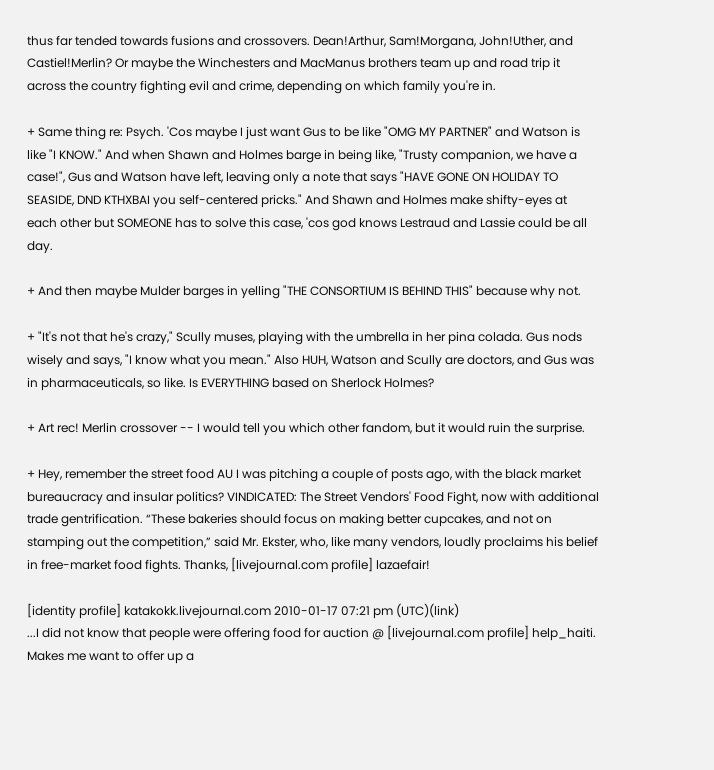thus far tended towards fusions and crossovers. Dean!Arthur, Sam!Morgana, John!Uther, and Castiel!Merlin? Or maybe the Winchesters and MacManus brothers team up and road trip it across the country fighting evil and crime, depending on which family you're in.

+ Same thing re: Psych. 'Cos maybe I just want Gus to be like "OMG MY PARTNER" and Watson is like "I KNOW." And when Shawn and Holmes barge in being like, "Trusty companion, we have a case!", Gus and Watson have left, leaving only a note that says "HAVE GONE ON HOLIDAY TO SEASIDE, DND KTHXBAI you self-centered pricks." And Shawn and Holmes make shifty-eyes at each other but SOMEONE has to solve this case, 'cos god knows Lestraud and Lassie could be all day.

+ And then maybe Mulder barges in yelling "THE CONSORTIUM IS BEHIND THIS" because why not.

+ "It's not that he's crazy," Scully muses, playing with the umbrella in her pina colada. Gus nods wisely and says, "I know what you mean." Also HUH, Watson and Scully are doctors, and Gus was in pharmaceuticals, so like. Is EVERYTHING based on Sherlock Holmes?

+ Art rec! Merlin crossover -- I would tell you which other fandom, but it would ruin the surprise.

+ Hey, remember the street food AU I was pitching a couple of posts ago, with the black market bureaucracy and insular politics? VINDICATED: The Street Vendors' Food Fight, now with additional trade gentrification. “These bakeries should focus on making better cupcakes, and not on stamping out the competition,” said Mr. Ekster, who, like many vendors, loudly proclaims his belief in free-market food fights. Thanks, [livejournal.com profile] lazaefair!

[identity profile] katakokk.livejournal.com 2010-01-17 07:21 pm (UTC)(link)
...I did not know that people were offering food for auction @ [livejournal.com profile] help_haiti. Makes me want to offer up a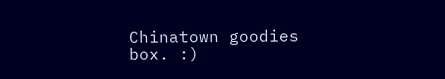Chinatown goodies box. :)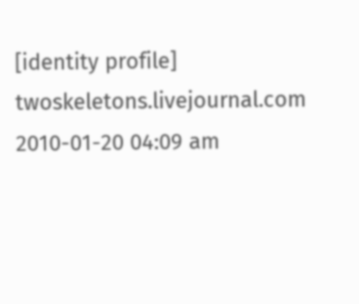[identity profile] twoskeletons.livejournal.com 2010-01-20 04:09 am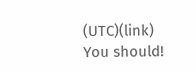(UTC)(link)
You should!